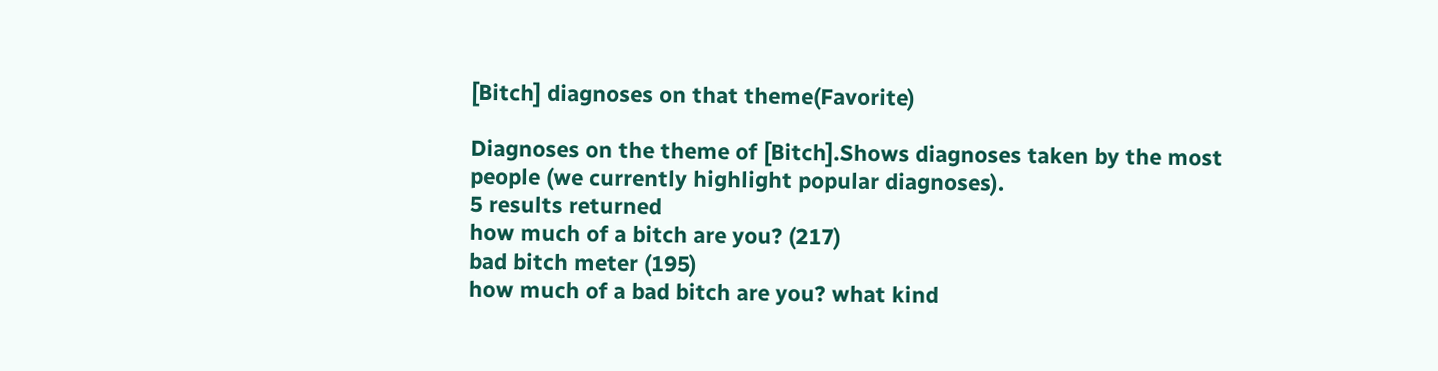[Bitch] diagnoses on that theme(Favorite)

Diagnoses on the theme of [Bitch].Shows diagnoses taken by the most people (we currently highlight popular diagnoses).
5 results returned
how much of a bitch are you? (217)
bad bitch meter (195)
how much of a bad bitch are you? what kind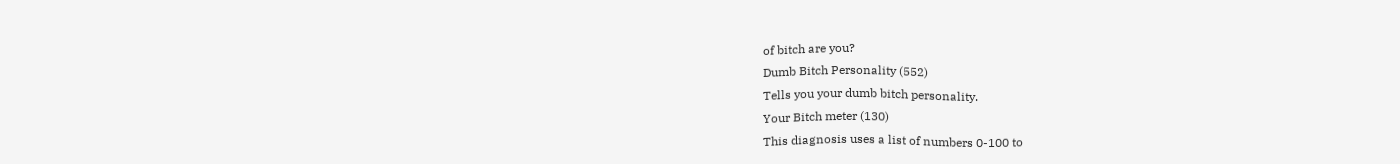of bitch are you?
Dumb Bitch Personality (552)
Tells you your dumb bitch personality.
Your Bitch meter (130)
This diagnosis uses a list of numbers 0-100 to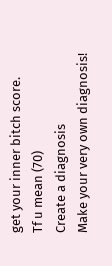get your inner bitch score.
Tf u mean (70)
Create a diagnosis
Make your very own diagnosis!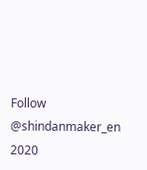Follow @shindanmaker_en
2020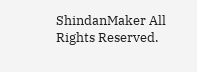ShindanMaker All Rights Reserved.